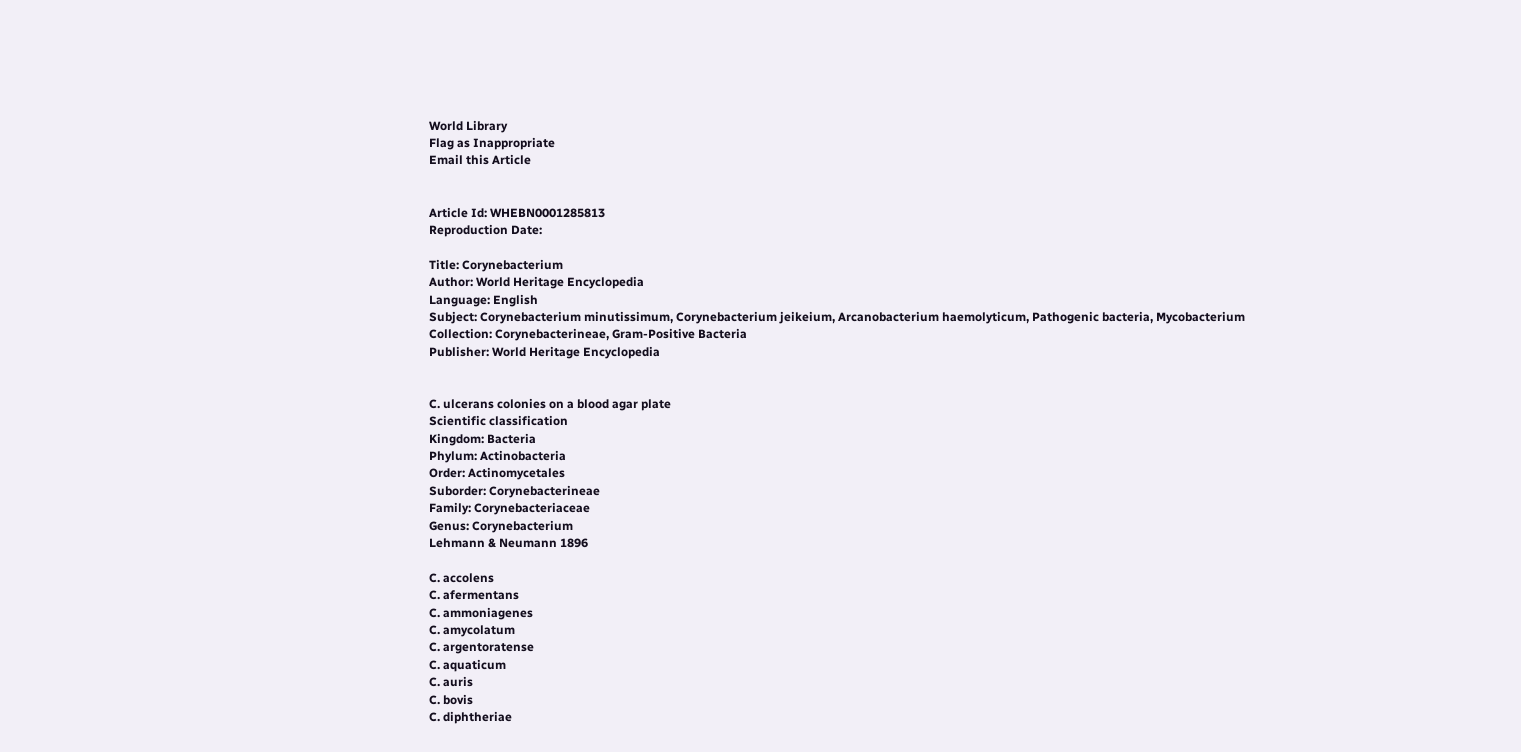World Library
Flag as Inappropriate
Email this Article


Article Id: WHEBN0001285813
Reproduction Date:

Title: Corynebacterium
Author: World Heritage Encyclopedia
Language: English
Subject: Corynebacterium minutissimum, Corynebacterium jeikeium, Arcanobacterium haemolyticum, Pathogenic bacteria, Mycobacterium
Collection: Corynebacterineae, Gram-Positive Bacteria
Publisher: World Heritage Encyclopedia


C. ulcerans colonies on a blood agar plate
Scientific classification
Kingdom: Bacteria
Phylum: Actinobacteria
Order: Actinomycetales
Suborder: Corynebacterineae
Family: Corynebacteriaceae
Genus: Corynebacterium
Lehmann & Neumann 1896

C. accolens
C. afermentans
C. ammoniagenes
C. amycolatum
C. argentoratense
C. aquaticum
C. auris
C. bovis
C. diphtheriae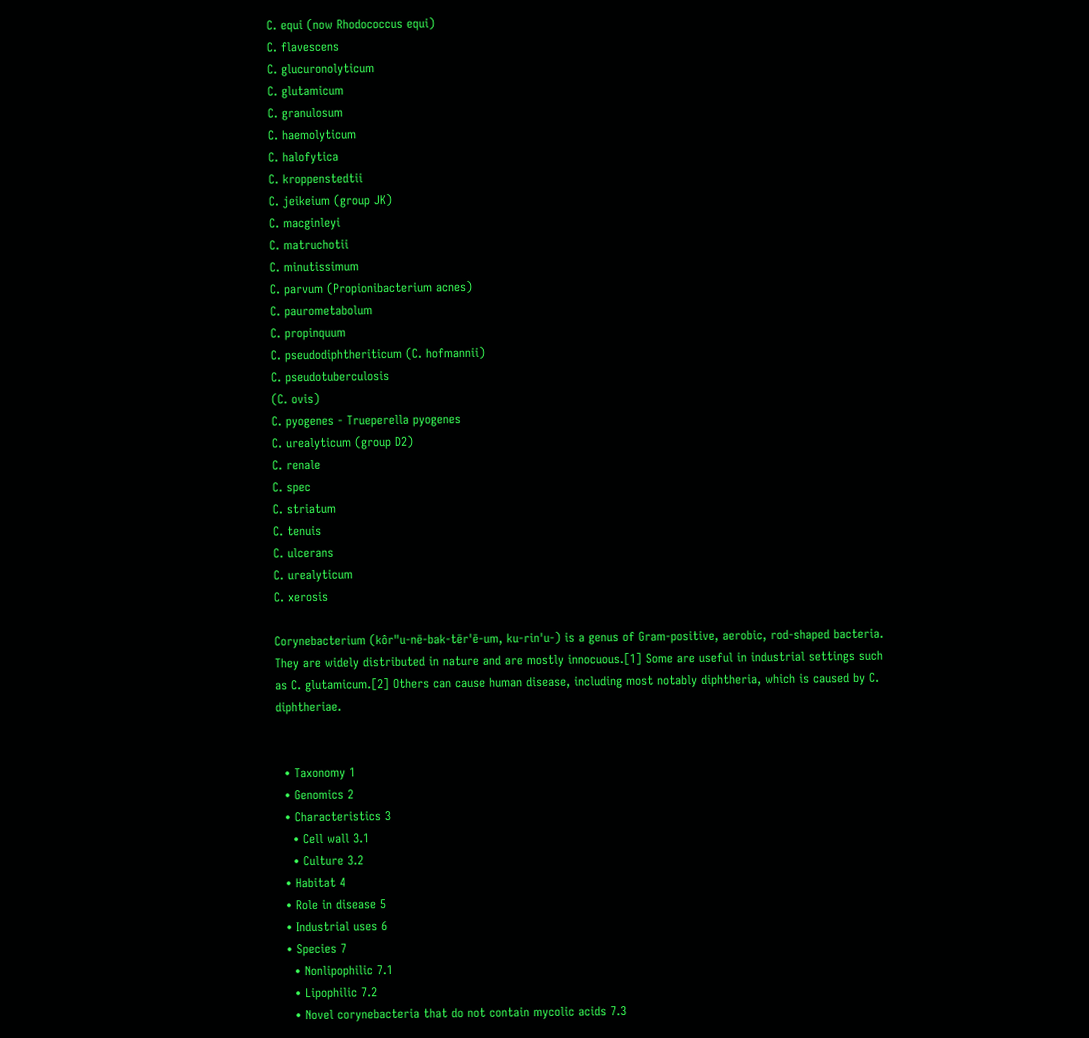C. equi (now Rhodococcus equi)
C. flavescens
C. glucuronolyticum
C. glutamicum
C. granulosum
C. haemolyticum
C. halofytica
C. kroppenstedtii
C. jeikeium (group JK)
C. macginleyi
C. matruchotii
C. minutissimum
C. parvum (Propionibacterium acnes)
C. paurometabolum
C. propinquum
C. pseudodiphtheriticum (C. hofmannii)
C. pseudotuberculosis
(C. ovis)
C. pyogenes - Trueperella pyogenes
C. urealyticum (group D2)
C. renale
C. spec
C. striatum
C. tenuis
C. ulcerans
C. urealyticum
C. xerosis

Corynebacterium (kôr"u-nē-bak-tēr'ē-um, ku-rin'u-) is a genus of Gram-positive, aerobic, rod-shaped bacteria. They are widely distributed in nature and are mostly innocuous.[1] Some are useful in industrial settings such as C. glutamicum.[2] Others can cause human disease, including most notably diphtheria, which is caused by C. diphtheriae.


  • Taxonomy 1
  • Genomics 2
  • Characteristics 3
    • Cell wall 3.1
    • Culture 3.2
  • Habitat 4
  • Role in disease 5
  • Industrial uses 6
  • Species 7
    • Nonlipophilic 7.1
    • Lipophilic 7.2
    • Novel corynebacteria that do not contain mycolic acids 7.3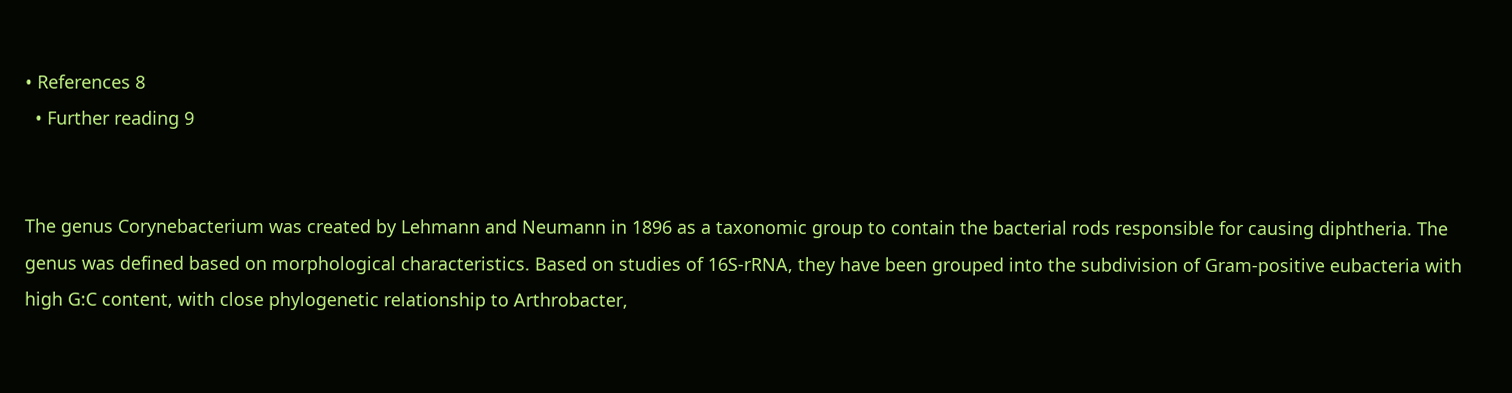• References 8
  • Further reading 9


The genus Corynebacterium was created by Lehmann and Neumann in 1896 as a taxonomic group to contain the bacterial rods responsible for causing diphtheria. The genus was defined based on morphological characteristics. Based on studies of 16S-rRNA, they have been grouped into the subdivision of Gram-positive eubacteria with high G:C content, with close phylogenetic relationship to Arthrobacter,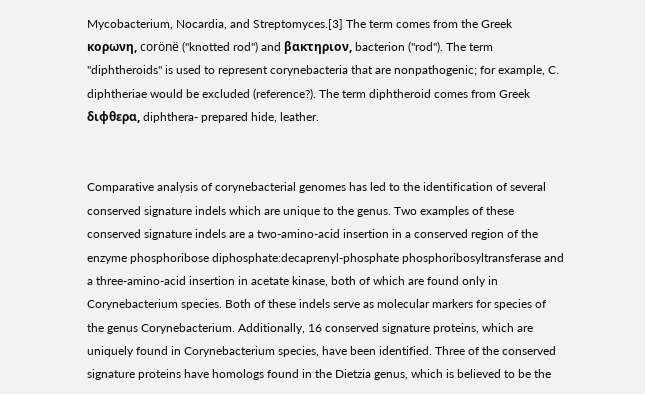Mycobacterium, Nocardia, and Streptomyces.[3] The term comes from the Greek κορωνη, corönë ("knotted rod") and βακτηριον, bacterion ("rod"). The term "diphtheroids" is used to represent corynebacteria that are nonpathogenic; for example, C. diphtheriae would be excluded (reference?). The term diphtheroid comes from Greek διφθερα, diphthera- prepared hide, leather.


Comparative analysis of corynebacterial genomes has led to the identification of several conserved signature indels which are unique to the genus. Two examples of these conserved signature indels are a two-amino-acid insertion in a conserved region of the enzyme phosphoribose diphosphate:decaprenyl-phosphate phosphoribosyltransferase and a three-amino-acid insertion in acetate kinase, both of which are found only in Corynebacterium species. Both of these indels serve as molecular markers for species of the genus Corynebacterium. Additionally, 16 conserved signature proteins, which are uniquely found in Corynebacterium species, have been identified. Three of the conserved signature proteins have homologs found in the Dietzia genus, which is believed to be the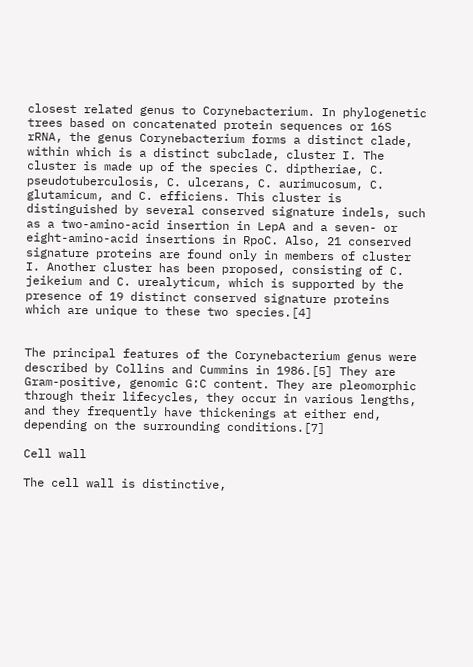closest related genus to Corynebacterium. In phylogenetic trees based on concatenated protein sequences or 16S rRNA, the genus Corynebacterium forms a distinct clade, within which is a distinct subclade, cluster I. The cluster is made up of the species C. diptheriae, C. pseudotuberculosis, C. ulcerans, C. aurimucosum, C. glutamicum, and C. efficiens. This cluster is distinguished by several conserved signature indels, such as a two-amino-acid insertion in LepA and a seven- or eight-amino-acid insertions in RpoC. Also, 21 conserved signature proteins are found only in members of cluster I. Another cluster has been proposed, consisting of C. jeikeium and C. urealyticum, which is supported by the presence of 19 distinct conserved signature proteins which are unique to these two species.[4]


The principal features of the Corynebacterium genus were described by Collins and Cummins in 1986.[5] They are Gram-positive, genomic G:C content. They are pleomorphic through their lifecycles, they occur in various lengths, and they frequently have thickenings at either end, depending on the surrounding conditions.[7]

Cell wall

The cell wall is distinctive,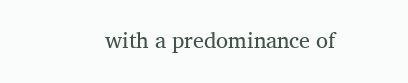with a predominance of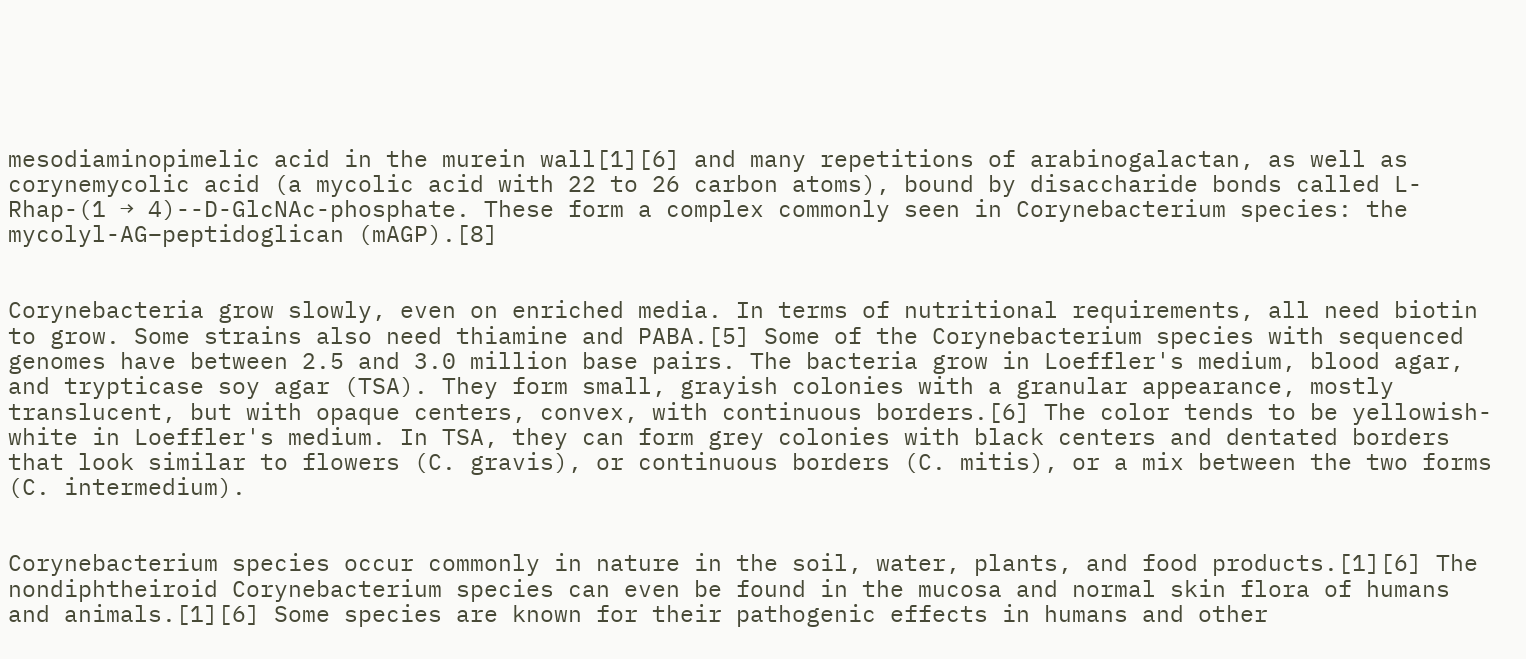mesodiaminopimelic acid in the murein wall[1][6] and many repetitions of arabinogalactan, as well as corynemycolic acid (a mycolic acid with 22 to 26 carbon atoms), bound by disaccharide bonds called L-Rhap-(1 → 4)--D-GlcNAc-phosphate. These form a complex commonly seen in Corynebacterium species: the mycolyl-AG–peptidoglican (mAGP).[8]


Corynebacteria grow slowly, even on enriched media. In terms of nutritional requirements, all need biotin to grow. Some strains also need thiamine and PABA.[5] Some of the Corynebacterium species with sequenced genomes have between 2.5 and 3.0 million base pairs. The bacteria grow in Loeffler's medium, blood agar, and trypticase soy agar (TSA). They form small, grayish colonies with a granular appearance, mostly translucent, but with opaque centers, convex, with continuous borders.[6] The color tends to be yellowish-white in Loeffler's medium. In TSA, they can form grey colonies with black centers and dentated borders that look similar to flowers (C. gravis), or continuous borders (C. mitis), or a mix between the two forms (C. intermedium).


Corynebacterium species occur commonly in nature in the soil, water, plants, and food products.[1][6] The nondiphtheiroid Corynebacterium species can even be found in the mucosa and normal skin flora of humans and animals.[1][6] Some species are known for their pathogenic effects in humans and other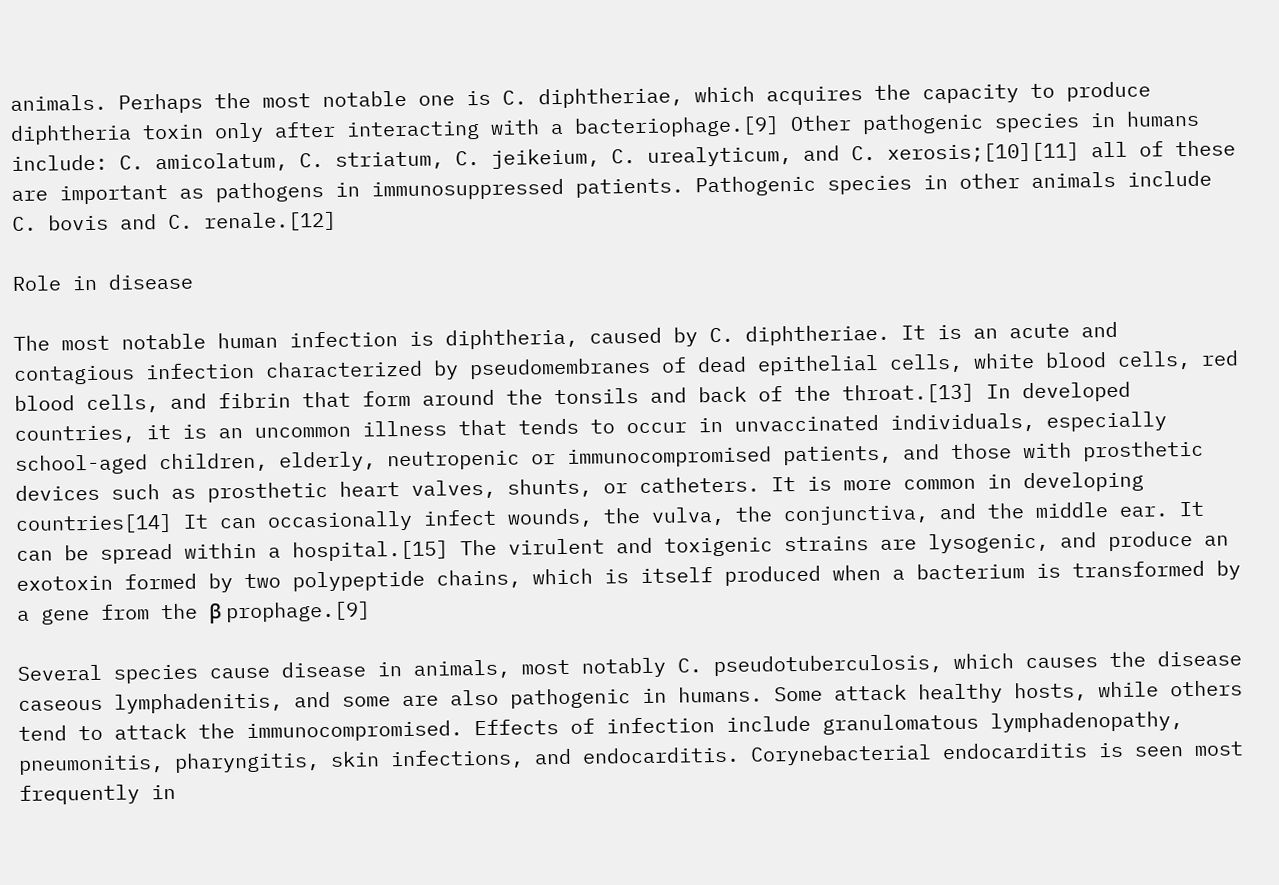animals. Perhaps the most notable one is C. diphtheriae, which acquires the capacity to produce diphtheria toxin only after interacting with a bacteriophage.[9] Other pathogenic species in humans include: C. amicolatum, C. striatum, C. jeikeium, C. urealyticum, and C. xerosis;[10][11] all of these are important as pathogens in immunosuppressed patients. Pathogenic species in other animals include C. bovis and C. renale.[12]

Role in disease

The most notable human infection is diphtheria, caused by C. diphtheriae. It is an acute and contagious infection characterized by pseudomembranes of dead epithelial cells, white blood cells, red blood cells, and fibrin that form around the tonsils and back of the throat.[13] In developed countries, it is an uncommon illness that tends to occur in unvaccinated individuals, especially school-aged children, elderly, neutropenic or immunocompromised patients, and those with prosthetic devices such as prosthetic heart valves, shunts, or catheters. It is more common in developing countries[14] It can occasionally infect wounds, the vulva, the conjunctiva, and the middle ear. It can be spread within a hospital.[15] The virulent and toxigenic strains are lysogenic, and produce an exotoxin formed by two polypeptide chains, which is itself produced when a bacterium is transformed by a gene from the β prophage.[9]

Several species cause disease in animals, most notably C. pseudotuberculosis, which causes the disease caseous lymphadenitis, and some are also pathogenic in humans. Some attack healthy hosts, while others tend to attack the immunocompromised. Effects of infection include granulomatous lymphadenopathy, pneumonitis, pharyngitis, skin infections, and endocarditis. Corynebacterial endocarditis is seen most frequently in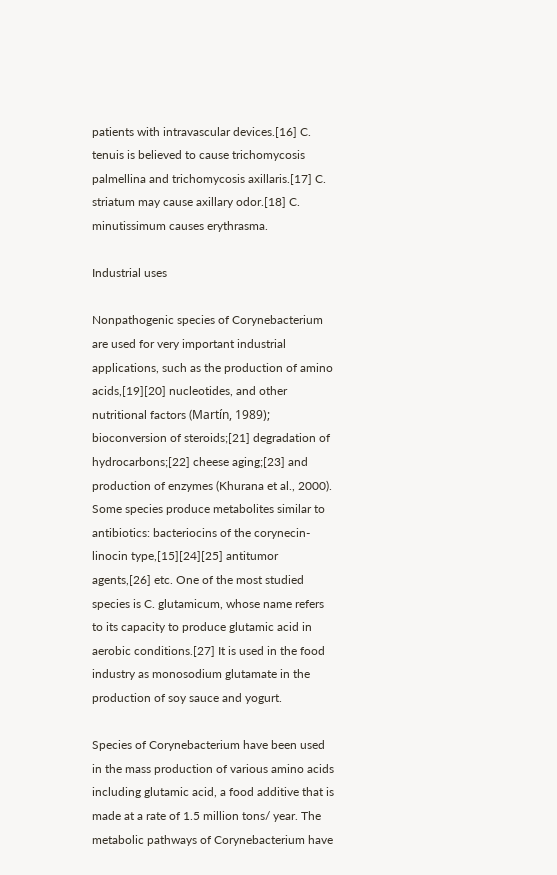patients with intravascular devices.[16] C. tenuis is believed to cause trichomycosis palmellina and trichomycosis axillaris.[17] C. striatum may cause axillary odor.[18] C. minutissimum causes erythrasma.

Industrial uses

Nonpathogenic species of Corynebacterium are used for very important industrial applications, such as the production of amino acids,[19][20] nucleotides, and other nutritional factors (Martín, 1989); bioconversion of steroids;[21] degradation of hydrocarbons;[22] cheese aging;[23] and production of enzymes (Khurana et al., 2000). Some species produce metabolites similar to antibiotics: bacteriocins of the corynecin-linocin type,[15][24][25] antitumor agents,[26] etc. One of the most studied species is C. glutamicum, whose name refers to its capacity to produce glutamic acid in aerobic conditions.[27] It is used in the food industry as monosodium glutamate in the production of soy sauce and yogurt.

Species of Corynebacterium have been used in the mass production of various amino acids including glutamic acid, a food additive that is made at a rate of 1.5 million tons/ year. The metabolic pathways of Corynebacterium have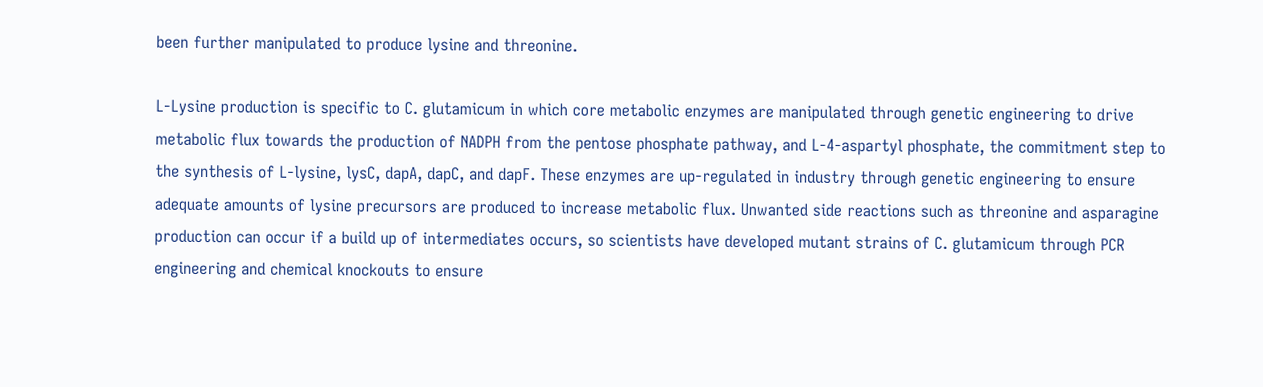been further manipulated to produce lysine and threonine.

L-Lysine production is specific to C. glutamicum in which core metabolic enzymes are manipulated through genetic engineering to drive metabolic flux towards the production of NADPH from the pentose phosphate pathway, and L-4-aspartyl phosphate, the commitment step to the synthesis of L-lysine, lysC, dapA, dapC, and dapF. These enzymes are up-regulated in industry through genetic engineering to ensure adequate amounts of lysine precursors are produced to increase metabolic flux. Unwanted side reactions such as threonine and asparagine production can occur if a build up of intermediates occurs, so scientists have developed mutant strains of C. glutamicum through PCR engineering and chemical knockouts to ensure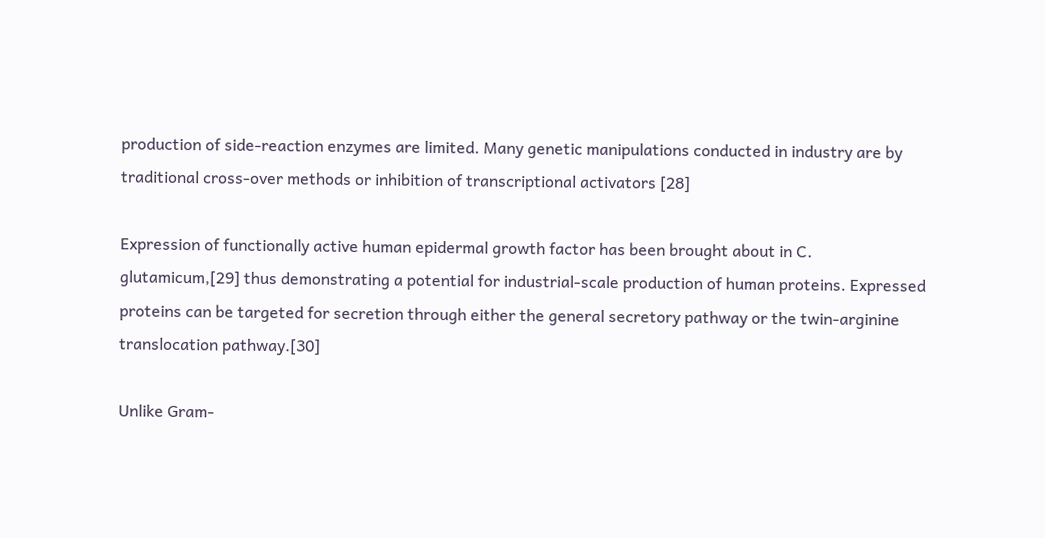production of side-reaction enzymes are limited. Many genetic manipulations conducted in industry are by traditional cross-over methods or inhibition of transcriptional activators [28]

Expression of functionally active human epidermal growth factor has been brought about in C. glutamicum,[29] thus demonstrating a potential for industrial-scale production of human proteins. Expressed proteins can be targeted for secretion through either the general secretory pathway or the twin-arginine translocation pathway.[30]

Unlike Gram-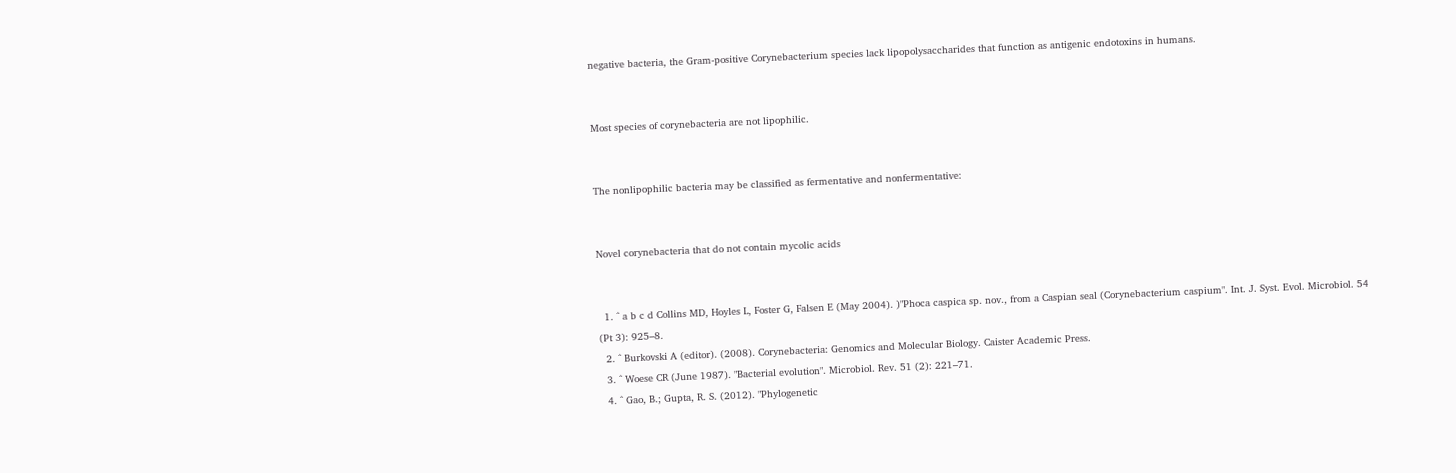negative bacteria, the Gram-positive Corynebacterium species lack lipopolysaccharides that function as antigenic endotoxins in humans.


Most species of corynebacteria are not lipophilic.


The nonlipophilic bacteria may be classified as fermentative and nonfermentative:


Novel corynebacteria that do not contain mycolic acids


  1. ^ a b c d Collins MD, Hoyles L, Foster G, Falsen E (May 2004). )"Phoca caspica sp. nov., from a Caspian seal (Corynebacterium caspium". Int. J. Syst. Evol. Microbiol. 54 (Pt 3): 925–8.
  2. ^ Burkovski A (editor). (2008). Corynebacteria: Genomics and Molecular Biology. Caister Academic Press.
  3. ^ Woese CR (June 1987). "Bacterial evolution". Microbiol. Rev. 51 (2): 221–71.
  4. ^ Gao, B.; Gupta, R. S. (2012). "Phylogenetic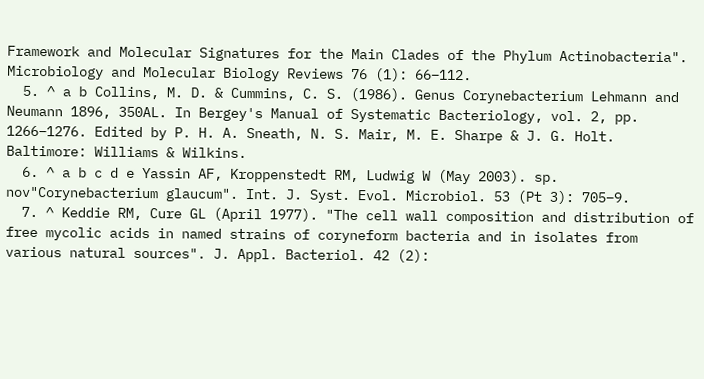Framework and Molecular Signatures for the Main Clades of the Phylum Actinobacteria". Microbiology and Molecular Biology Reviews 76 (1): 66–112.
  5. ^ a b Collins, M. D. & Cummins, C. S. (1986). Genus Corynebacterium Lehmann and Neumann 1896, 350AL. In Bergey's Manual of Systematic Bacteriology, vol. 2, pp. 1266–1276. Edited by P. H. A. Sneath, N. S. Mair, M. E. Sharpe & J. G. Holt. Baltimore: Williams & Wilkins.
  6. ^ a b c d e Yassin AF, Kroppenstedt RM, Ludwig W (May 2003). sp. nov"Corynebacterium glaucum". Int. J. Syst. Evol. Microbiol. 53 (Pt 3): 705–9.
  7. ^ Keddie RM, Cure GL (April 1977). "The cell wall composition and distribution of free mycolic acids in named strains of coryneform bacteria and in isolates from various natural sources". J. Appl. Bacteriol. 42 (2):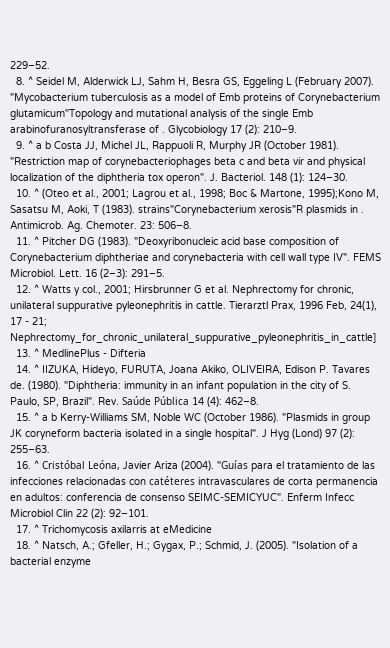229–52.
  8. ^ Seidel M, Alderwick LJ, Sahm H, Besra GS, Eggeling L (February 2007). "Mycobacterium tuberculosis as a model of Emb proteins of Corynebacterium glutamicum"Topology and mutational analysis of the single Emb arabinofuranosyltransferase of . Glycobiology 17 (2): 210–9.
  9. ^ a b Costa JJ, Michel JL, Rappuoli R, Murphy JR (October 1981). "Restriction map of corynebacteriophages beta c and beta vir and physical localization of the diphtheria tox operon". J. Bacteriol. 148 (1): 124–30.
  10. ^ (Oteo et al., 2001; Lagrou et al., 1998; Boc & Martone, 1995);Kono M, Sasatsu M, Aoki, T (1983). strains"Corynebacterium xerosis"R plasmids in . Antimicrob. Ag. Chemoter. 23: 506–8.
  11. ^ Pitcher DG (1983). "Deoxyribonucleic acid base composition of Corynebacterium diphtheriae and corynebacteria with cell wall type IV". FEMS Microbiol. Lett. 16 (2–3): 291–5.
  12. ^ Watts y col., 2001; Hirsbrunner G et al. Nephrectomy for chronic, unilateral suppurative pyleonephritis in cattle. Tierarztl Prax, 1996 Feb, 24(1), 17 - 21; Nephrectomy_for_chronic_unilateral_suppurative_pyleonephritis_in_cattle]
  13. ^ MedlinePlus - Difteria
  14. ^ IIZUKA, Hideyo, FURUTA, Joana Akiko, OLIVEIRA, Edison P. Tavares de. (1980). "Diphtheria: immunity in an infant population in the city of S. Paulo, SP, Brazil". Rev. Saúde Pública 14 (4): 462–8.
  15. ^ a b Kerry-Williams SM, Noble WC (October 1986). "Plasmids in group JK coryneform bacteria isolated in a single hospital". J Hyg (Lond) 97 (2): 255–63.
  16. ^ Cristóbal Leóna, Javier Ariza (2004). "Guías para el tratamiento de las infecciones relacionadas con catéteres intravasculares de corta permanencia en adultos: conferencia de consenso SEIMC-SEMICYUC". Enferm Infecc Microbiol Clin 22 (2): 92–101.
  17. ^ Trichomycosis axilarris at eMedicine
  18. ^ Natsch, A.; Gfeller, H.; Gygax, P.; Schmid, J. (2005). "Isolation of a bacterial enzyme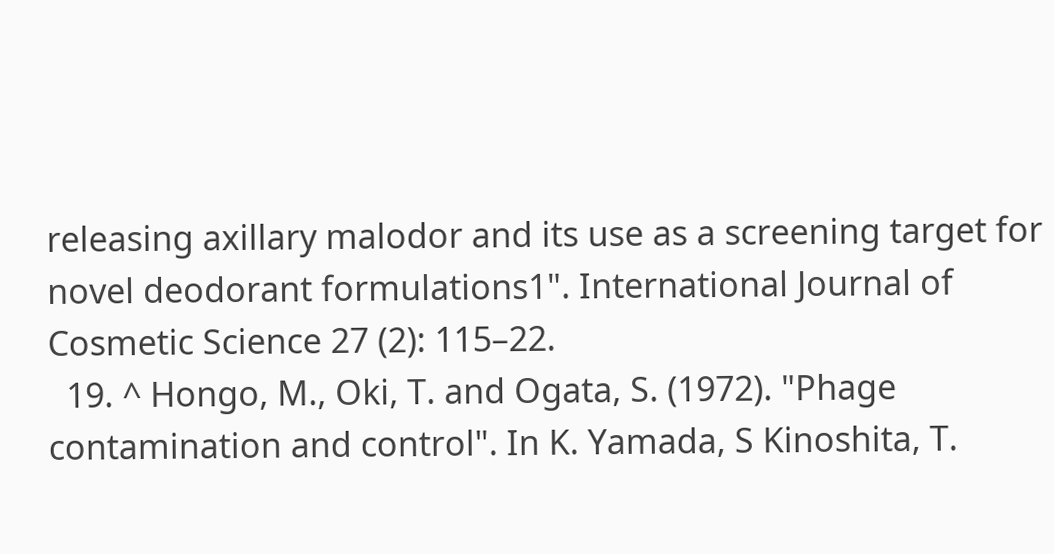releasing axillary malodor and its use as a screening target for novel deodorant formulations1". International Journal of Cosmetic Science 27 (2): 115–22.
  19. ^ Hongo, M., Oki, T. and Ogata, S. (1972). "Phage contamination and control". In K. Yamada, S Kinoshita, T.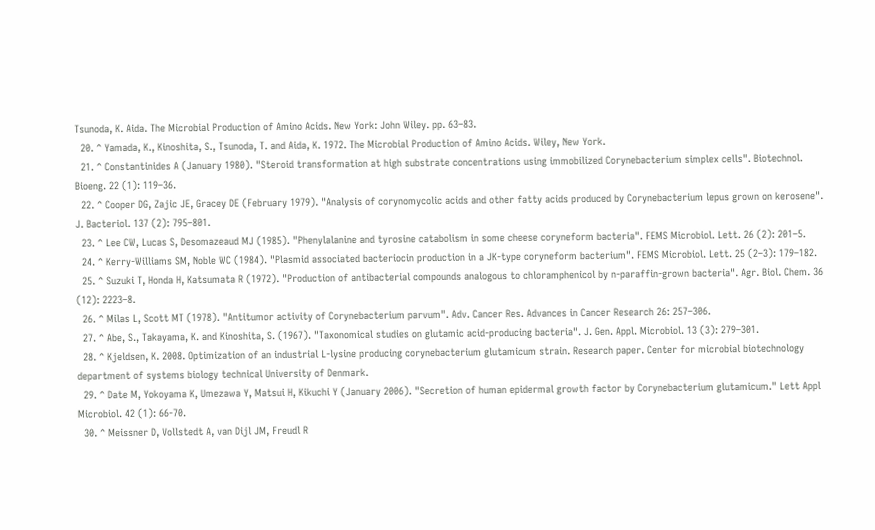Tsunoda, K. Aida. The Microbial Production of Amino Acids. New York: John Wiley. pp. 63–83.
  20. ^ Yamada, K., Kinoshita, S., Tsunoda, T. and Aida, K. 1972. The Microbial Production of Amino Acids. Wiley, New York.
  21. ^ Constantinides A (January 1980). "Steroid transformation at high substrate concentrations using immobilized Corynebacterium simplex cells". Biotechnol. Bioeng. 22 (1): 119–36.
  22. ^ Cooper DG, Zajic JE, Gracey DE (February 1979). "Analysis of corynomycolic acids and other fatty acids produced by Corynebacterium lepus grown on kerosene". J. Bacteriol. 137 (2): 795–801.
  23. ^ Lee CW, Lucas S, Desomazeaud MJ (1985). "Phenylalanine and tyrosine catabolism in some cheese coryneform bacteria". FEMS Microbiol. Lett. 26 (2): 201–5.
  24. ^ Kerry-Williams SM, Noble WC (1984). "Plasmid associated bacteriocin production in a JK-type coryneform bacterium". FEMS Microbiol. Lett. 25 (2–3): 179–182.
  25. ^ Suzuki T, Honda H, Katsumata R (1972). "Production of antibacterial compounds analogous to chloramphenicol by n-paraffin-grown bacteria". Agr. Biol. Chem. 36 (12): 2223–8.
  26. ^ Milas L, Scott MT (1978). "Antitumor activity of Corynebacterium parvum". Adv. Cancer Res. Advances in Cancer Research 26: 257–306.
  27. ^ Abe, S., Takayama, K. and Kinoshita, S. (1967). "Taxonomical studies on glutamic acid-producing bacteria". J. Gen. Appl. Microbiol. 13 (3): 279–301.
  28. ^ Kjeldsen, K. 2008. Optimization of an industrial L-lysine producing corynebacterium glutamicum strain. Research paper. Center for microbial biotechnology department of systems biology technical University of Denmark.
  29. ^ Date M, Yokoyama K, Umezawa Y, Matsui H, Kikuchi Y (January 2006). "Secretion of human epidermal growth factor by Corynebacterium glutamicum." Lett Appl Microbiol. 42 (1): 66-70.
  30. ^ Meissner D, Vollstedt A, van Dijl JM, Freudl R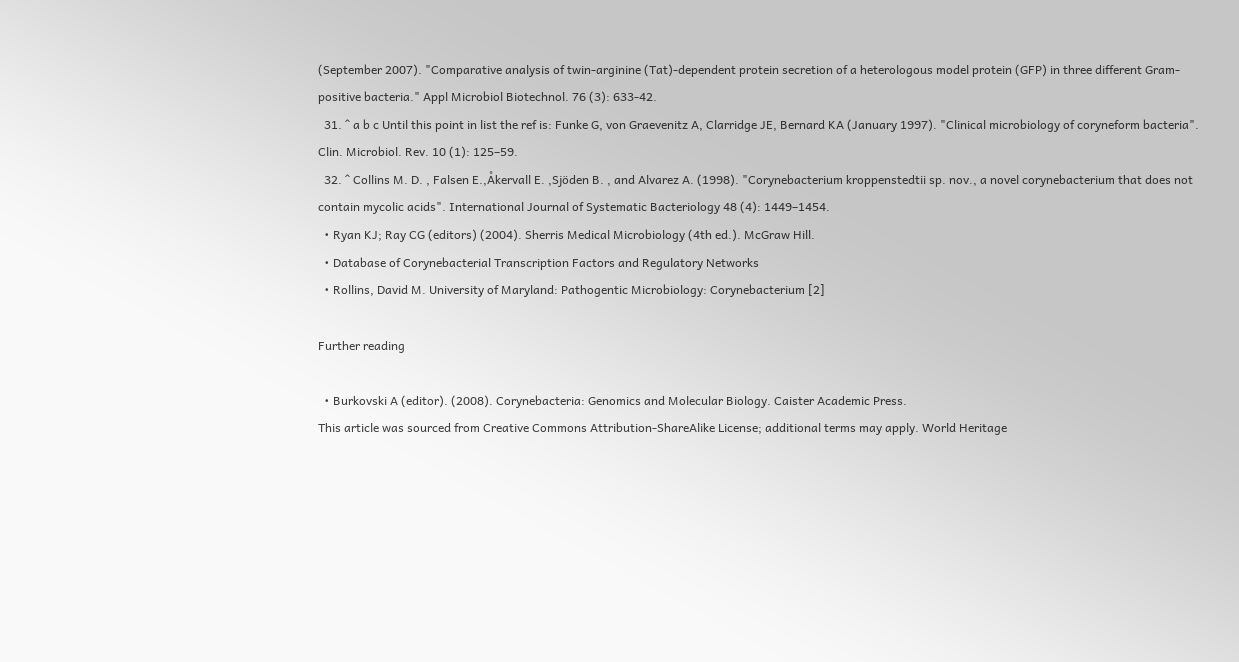(September 2007). "Comparative analysis of twin-arginine (Tat)-dependent protein secretion of a heterologous model protein (GFP) in three different Gram-positive bacteria." Appl Microbiol Biotechnol. 76 (3): 633-42.
  31. ^ a b c Until this point in list the ref is: Funke G, von Graevenitz A, Clarridge JE, Bernard KA (January 1997). "Clinical microbiology of coryneform bacteria". Clin. Microbiol. Rev. 10 (1): 125–59.
  32. ^ Collins M. D. , Falsen E.,Åkervall E. ,Sjöden B. , and Alvarez A. (1998). "Corynebacterium kroppenstedtii sp. nov., a novel corynebacterium that does not contain mycolic acids". International Journal of Systematic Bacteriology 48 (4): 1449–1454.
  • Ryan KJ; Ray CG (editors) (2004). Sherris Medical Microbiology (4th ed.). McGraw Hill.
  • Database of Corynebacterial Transcription Factors and Regulatory Networks
  • Rollins, David M. University of Maryland: Pathogentic Microbiology: Corynebacterium [2]

Further reading

  • Burkovski A (editor). (2008). Corynebacteria: Genomics and Molecular Biology. Caister Academic Press.
This article was sourced from Creative Commons Attribution-ShareAlike License; additional terms may apply. World Heritage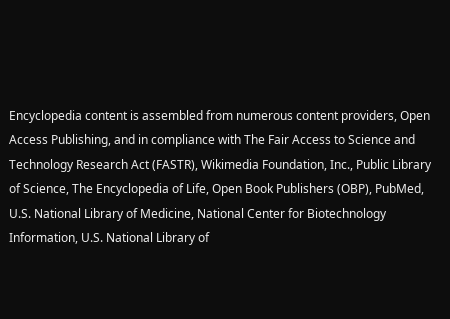Encyclopedia content is assembled from numerous content providers, Open Access Publishing, and in compliance with The Fair Access to Science and Technology Research Act (FASTR), Wikimedia Foundation, Inc., Public Library of Science, The Encyclopedia of Life, Open Book Publishers (OBP), PubMed, U.S. National Library of Medicine, National Center for Biotechnology Information, U.S. National Library of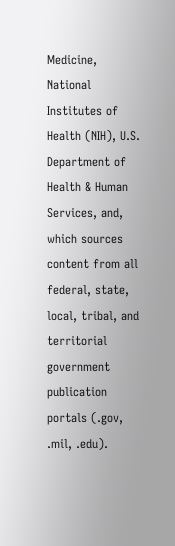Medicine, National Institutes of Health (NIH), U.S. Department of Health & Human Services, and, which sources content from all federal, state, local, tribal, and territorial government publication portals (.gov, .mil, .edu).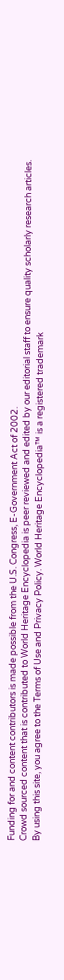Funding for and content contributors is made possible from the U.S. Congress, E-Government Act of 2002.
Crowd sourced content that is contributed to World Heritage Encyclopedia is peer reviewed and edited by our editorial staff to ensure quality scholarly research articles.
By using this site, you agree to the Terms of Use and Privacy Policy. World Heritage Encyclopedia™ is a registered trademark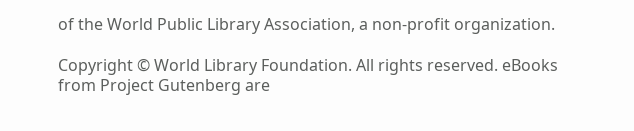of the World Public Library Association, a non-profit organization.

Copyright © World Library Foundation. All rights reserved. eBooks from Project Gutenberg are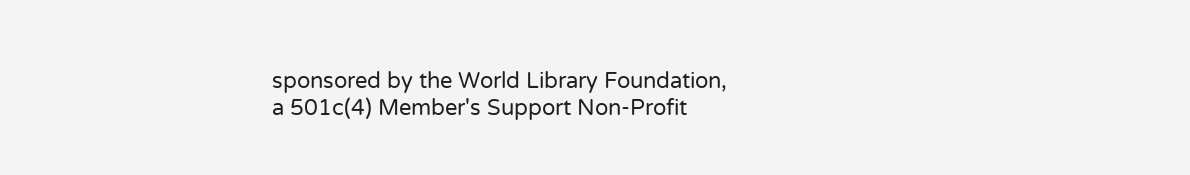sponsored by the World Library Foundation,
a 501c(4) Member's Support Non-Profit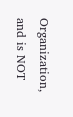Organization, and is NOT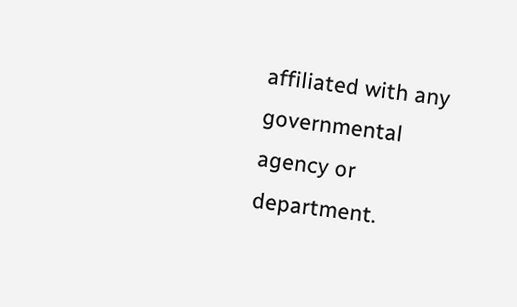affiliated with any governmental agency or department.